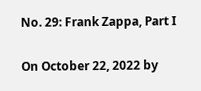No. 29: Frank Zappa, Part I

On October 22, 2022 by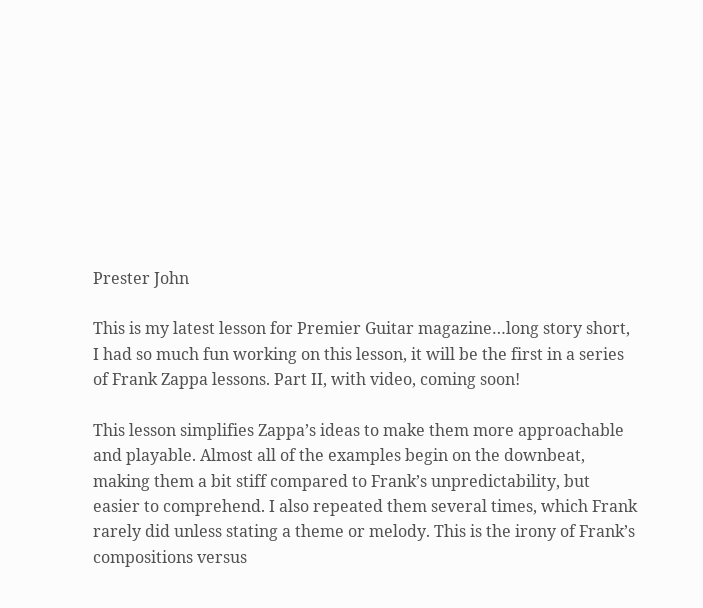Prester John

This is my latest lesson for Premier Guitar magazine…long story short, I had so much fun working on this lesson, it will be the first in a series of Frank Zappa lessons. Part II, with video, coming soon!

This lesson simplifies Zappa’s ideas to make them more approachable and playable. Almost all of the examples begin on the downbeat, making them a bit stiff compared to Frank’s unpredictability, but easier to comprehend. I also repeated them several times, which Frank rarely did unless stating a theme or melody. This is the irony of Frank’s compositions versus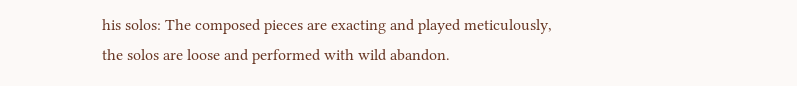his solos: The composed pieces are exacting and played meticulously, the solos are loose and performed with wild abandon.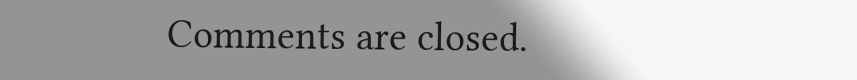Comments are closed.